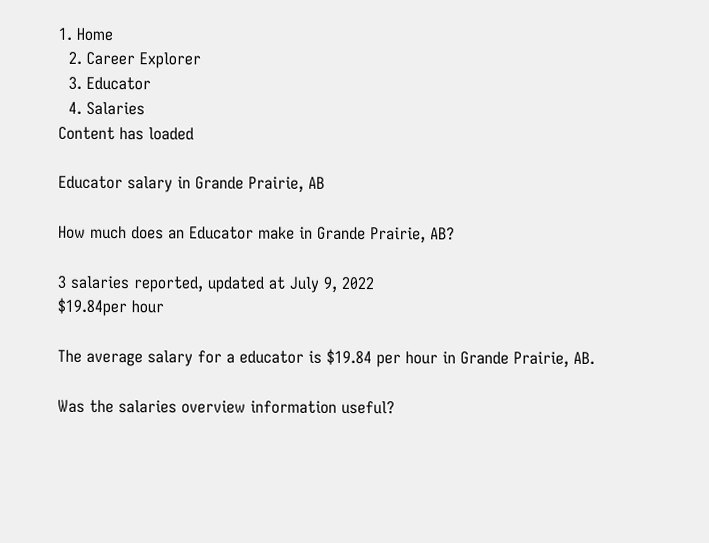1. Home
  2. Career Explorer
  3. Educator
  4. Salaries
Content has loaded

Educator salary in Grande Prairie, AB

How much does an Educator make in Grande Prairie, AB?

3 salaries reported, updated at July 9, 2022
$19.84per hour

The average salary for a educator is $19.84 per hour in Grande Prairie, AB.

Was the salaries overview information useful?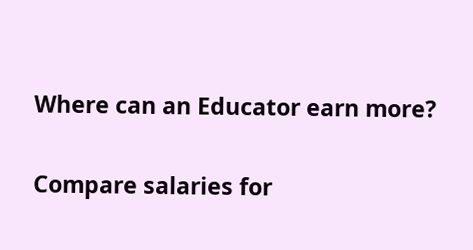Where can an Educator earn more?

Compare salaries for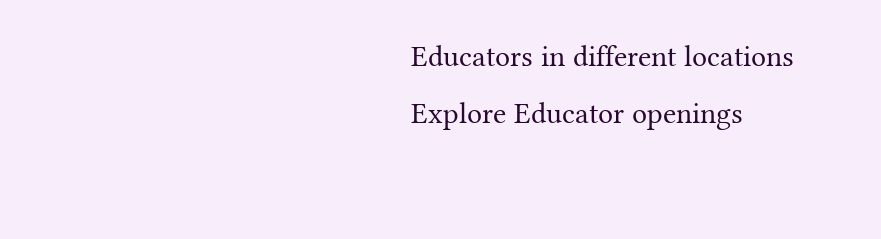Educators in different locations
Explore Educator openings